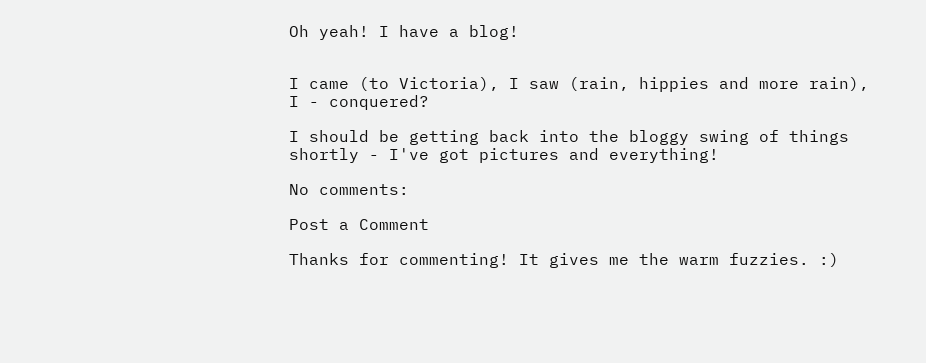Oh yeah! I have a blog!


I came (to Victoria), I saw (rain, hippies and more rain), I - conquered?

I should be getting back into the bloggy swing of things shortly - I've got pictures and everything!

No comments:

Post a Comment

Thanks for commenting! It gives me the warm fuzzies. :)